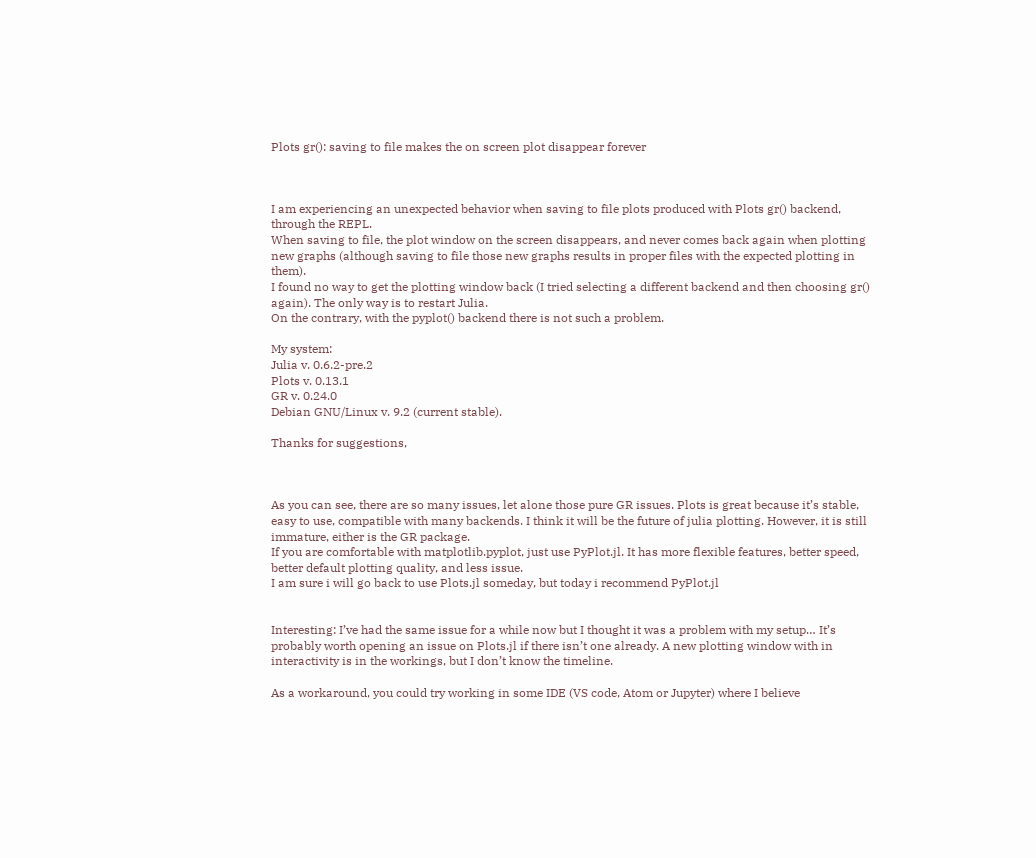Plots gr(): saving to file makes the on screen plot disappear forever



I am experiencing an unexpected behavior when saving to file plots produced with Plots gr() backend, through the REPL.
When saving to file, the plot window on the screen disappears, and never comes back again when plotting new graphs (although saving to file those new graphs results in proper files with the expected plotting in them).
I found no way to get the plotting window back (I tried selecting a different backend and then choosing gr() again). The only way is to restart Julia.
On the contrary, with the pyplot() backend there is not such a problem.

My system:
Julia v. 0.6.2-pre.2
Plots v. 0.13.1
GR v. 0.24.0
Debian GNU/Linux v. 9.2 (current stable).

Thanks for suggestions,



As you can see, there are so many issues, let alone those pure GR issues. Plots is great because it’s stable, easy to use, compatible with many backends. I think it will be the future of julia plotting. However, it is still immature, either is the GR package.
If you are comfortable with matplotlib.pyplot, just use PyPlot.jl. It has more flexible features, better speed, better default plotting quality, and less issue.
I am sure i will go back to use Plots.jl someday, but today i recommend PyPlot.jl


Interesting: I’ve had the same issue for a while now but I thought it was a problem with my setup… It’s probably worth opening an issue on Plots.jl if there isn’t one already. A new plotting window with in interactivity is in the workings, but I don’t know the timeline.

As a workaround, you could try working in some IDE (VS code, Atom or Jupyter) where I believe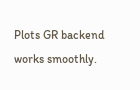Plots GR backend works smoothly.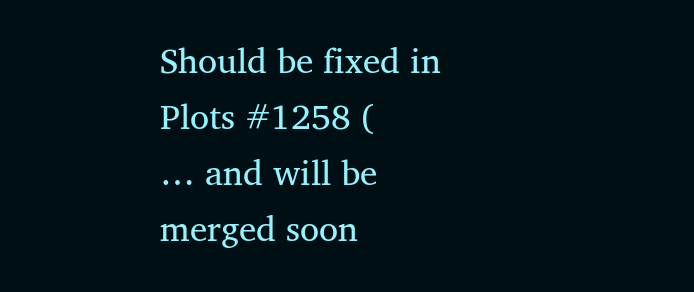Should be fixed in Plots #1258 (
… and will be merged soon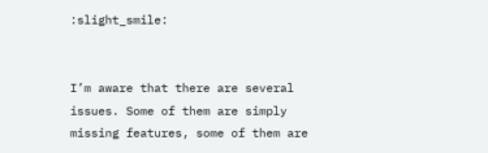:slight_smile:


I’m aware that there are several issues. Some of them are simply missing features, some of them are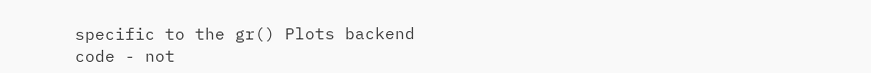specific to the gr() Plots backend code - not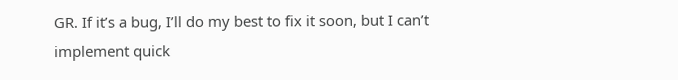GR. If it’s a bug, I’ll do my best to fix it soon, but I can’t implement quick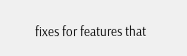fixes for features that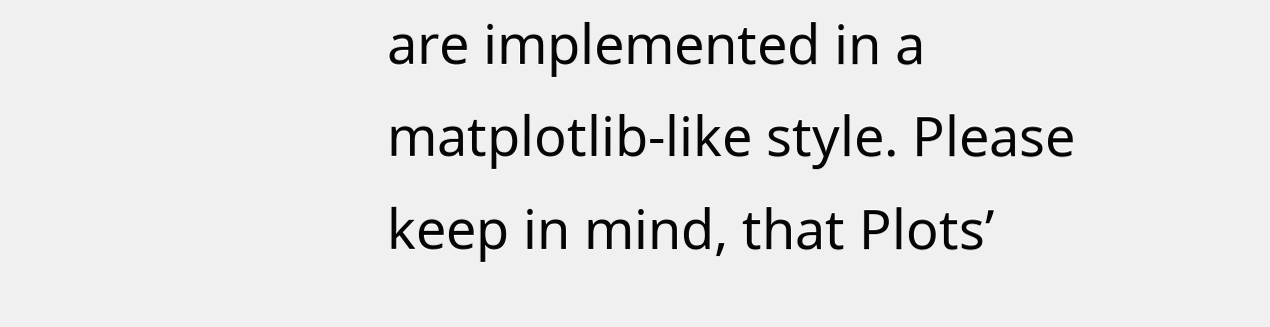are implemented in a matplotlib-like style. Please keep in mind, that Plots’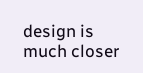design is much closer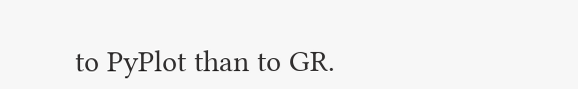to PyPlot than to GR.